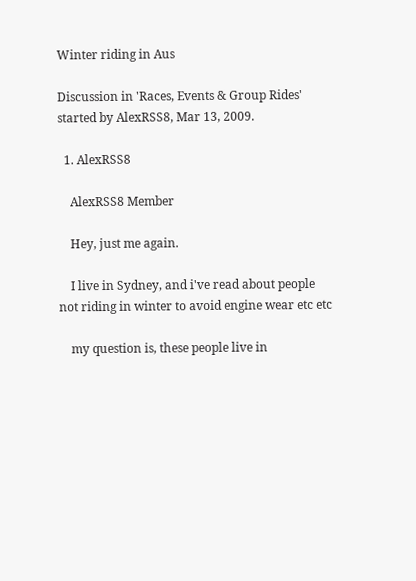Winter riding in Aus

Discussion in 'Races, Events & Group Rides' started by AlexRSS8, Mar 13, 2009.

  1. AlexRSS8

    AlexRSS8 Member

    Hey, just me again.

    I live in Sydney, and i've read about people not riding in winter to avoid engine wear etc etc

    my question is, these people live in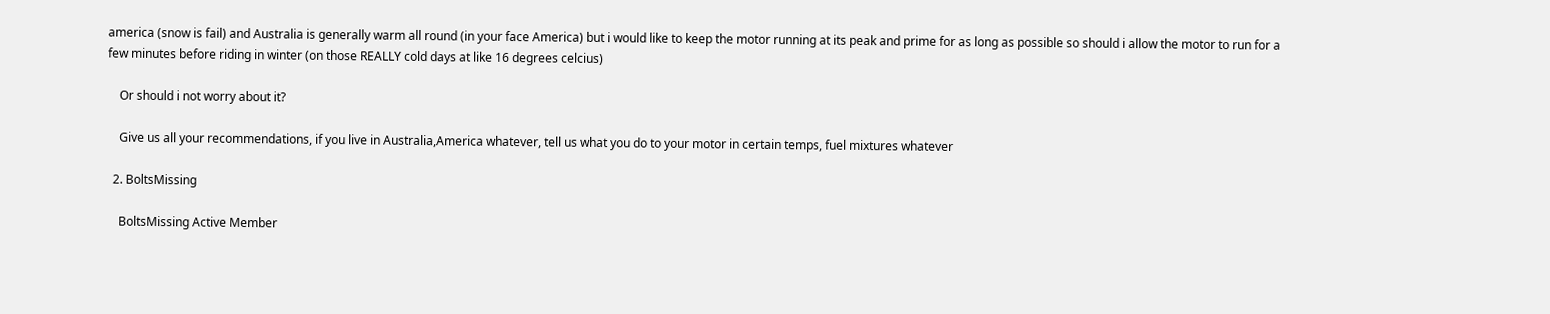america (snow is fail) and Australia is generally warm all round (in your face America) but i would like to keep the motor running at its peak and prime for as long as possible so should i allow the motor to run for a few minutes before riding in winter (on those REALLY cold days at like 16 degrees celcius)

    Or should i not worry about it?

    Give us all your recommendations, if you live in Australia,America whatever, tell us what you do to your motor in certain temps, fuel mixtures whatever

  2. BoltsMissing

    BoltsMissing Active Member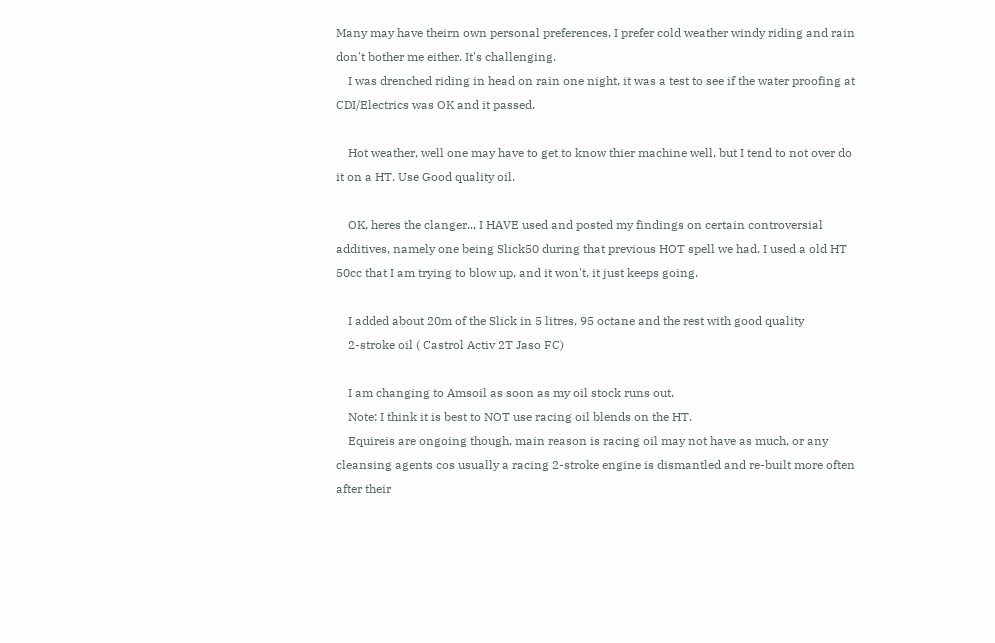Many may have theirn own personal preferences, I prefer cold weather windy riding and rain don't bother me either. It's challenging.
    I was drenched riding in head on rain one night, it was a test to see if the water proofing at CDI/Electrics was OK and it passed.

    Hot weather, well one may have to get to know thier machine well, but I tend to not over do it on a HT. Use Good quality oil.

    OK, heres the clanger.., I HAVE used and posted my findings on certain controversial additives, namely one being Slick50 during that previous HOT spell we had. I used a old HT 50cc that I am trying to blow up, and it won't, it just keeps going.

    I added about 20m of the Slick in 5 litres, 95 octane and the rest with good quality
    2-stroke oil ( Castrol Activ 2T Jaso FC)

    I am changing to Amsoil as soon as my oil stock runs out.
    Note: I think it is best to NOT use racing oil blends on the HT.
    Equireis are ongoing though, main reason is racing oil may not have as much, or any cleansing agents cos usually a racing 2-stroke engine is dismantled and re-built more often after their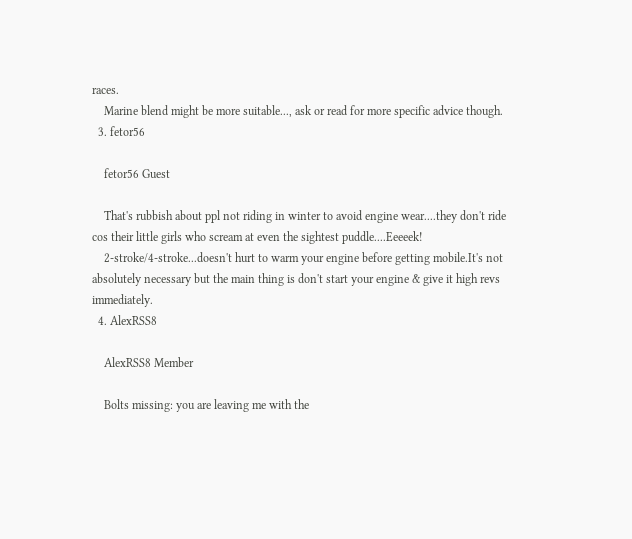races.
    Marine blend might be more suitable..., ask or read for more specific advice though.
  3. fetor56

    fetor56 Guest

    That's rubbish about ppl not riding in winter to avoid engine wear....they don't ride cos their little girls who scream at even the sightest puddle....Eeeeek!
    2-stroke/4-stroke...doesn't hurt to warm your engine before getting mobile.It's not absolutely necessary but the main thing is don't start your engine & give it high revs immediately.
  4. AlexRSS8

    AlexRSS8 Member

    Bolts missing: you are leaving me with the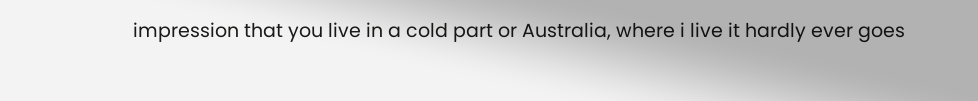impression that you live in a cold part or Australia, where i live it hardly ever goes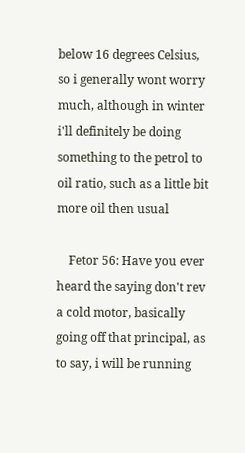below 16 degrees Celsius, so i generally wont worry much, although in winter i'll definitely be doing something to the petrol to oil ratio, such as a little bit more oil then usual

    Fetor 56: Have you ever heard the saying don't rev a cold motor, basically going off that principal, as to say, i will be running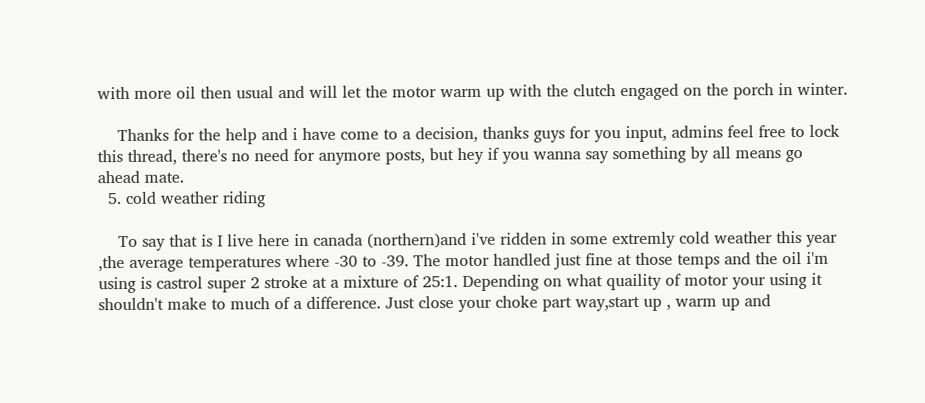with more oil then usual and will let the motor warm up with the clutch engaged on the porch in winter.

    Thanks for the help and i have come to a decision, thanks guys for you input, admins feel free to lock this thread, there's no need for anymore posts, but hey if you wanna say something by all means go ahead mate.
  5. cold weather riding

    To say that is I live here in canada (northern)and i've ridden in some extremly cold weather this year ,the average temperatures where -30 to -39. The motor handled just fine at those temps and the oil i'm using is castrol super 2 stroke at a mixture of 25:1. Depending on what quaility of motor your using it shouldn't make to much of a difference. Just close your choke part way,start up , warm up and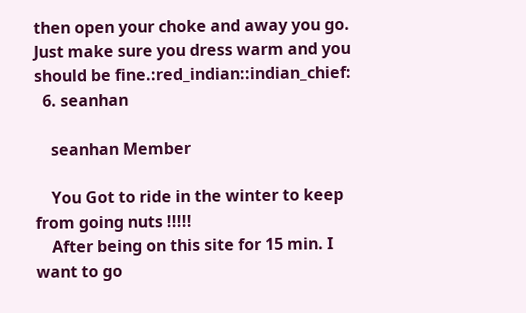then open your choke and away you go. Just make sure you dress warm and you should be fine.:red_indian::indian_chief:
  6. seanhan

    seanhan Member

    You Got to ride in the winter to keep from going nuts !!!!!
    After being on this site for 15 min. I want to go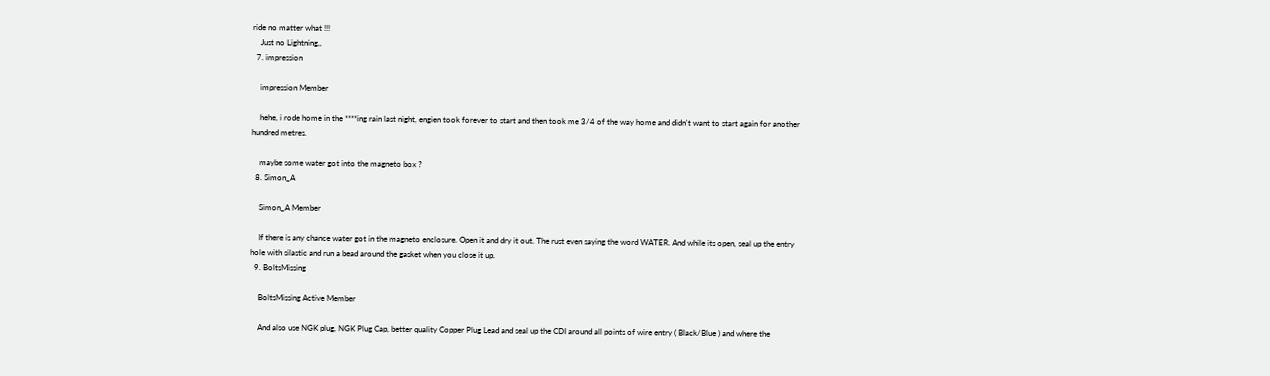ride no matter what !!!
    Just no Lightning,,
  7. impression

    impression Member

    hehe, i rode home in the ****ing rain last night, engien took forever to start and then took me 3/4 of the way home and didn't want to start again for another hundred metres.

    maybe some water got into the magneto box ?
  8. Simon_A

    Simon_A Member

    If there is any chance water got in the magneto enclosure. Open it and dry it out. The rust even saying the word WATER. And while its open, seal up the entry hole with silastic and run a bead around the gasket when you close it up.
  9. BoltsMissing

    BoltsMissing Active Member

    And also use NGK plug, NGK Plug Cap, better quality Copper Plug Lead and seal up the CDI around all points of wire entry ( Black/Blue ) and where the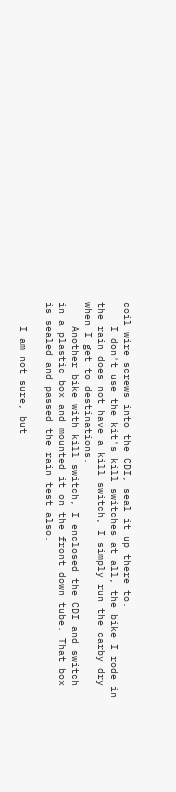coil wire screws into the CDI, seal it up there to.
    I don't use the kit's kill switches at all, the bike I rode in the rain does not have a kill switch, I simply run the carby dry when I get to destinations.
    Another bike with kill switch, I enclosed the CDI and switch in a plastic box and mounted it on the front down tube. That box is sealed and passed the rain test also.

    I am not sure, but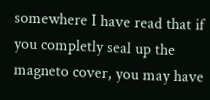somewhere I have read that if you completly seal up the magneto cover, you may have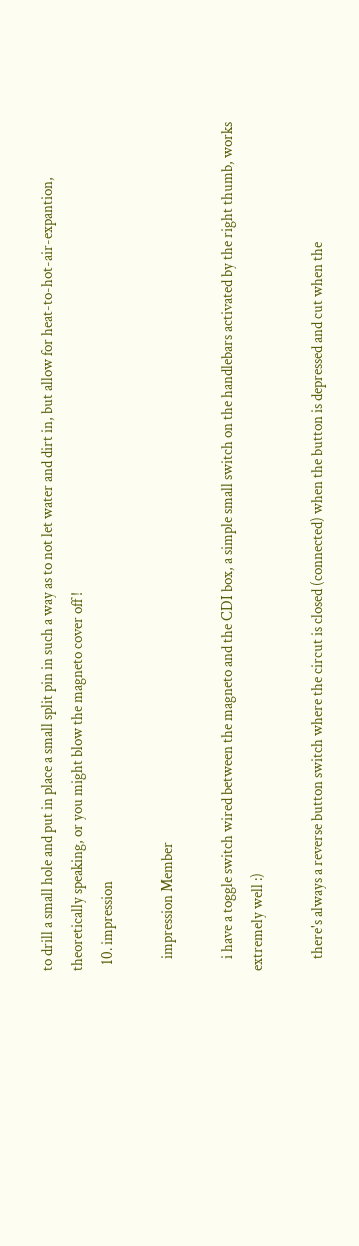to drill a small hole and put in place a small split pin in such a way as to not let water and dirt in, but allow for heat-to-hot-air-expantion, theoretically speaking, or you might blow the magneto cover off !
  10. impression

    impression Member

    i have a toggle switch wired between the magneto and the CDI box, a simple small switch on the handlebars activated by the right thumb, works extremely well :)

    there's always a reverse button switch where the circut is closed (connected) when the button is depressed and cut when the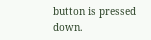button is pressed down.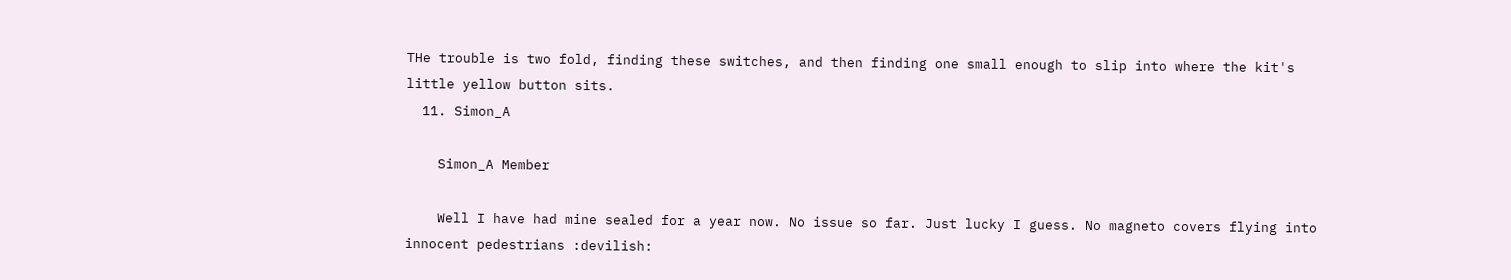THe trouble is two fold, finding these switches, and then finding one small enough to slip into where the kit's little yellow button sits.
  11. Simon_A

    Simon_A Member

    Well I have had mine sealed for a year now. No issue so far. Just lucky I guess. No magneto covers flying into innocent pedestrians :devilish: